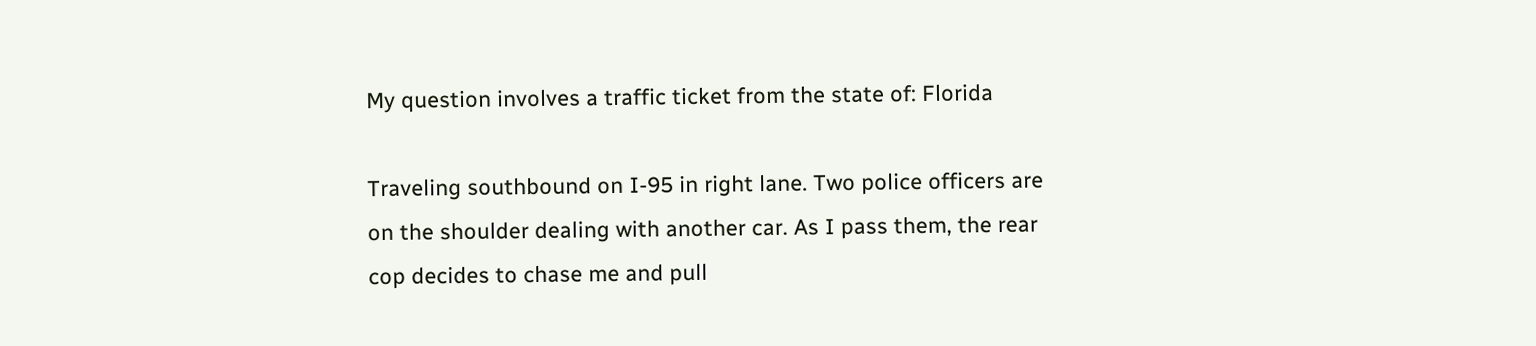My question involves a traffic ticket from the state of: Florida

Traveling southbound on I-95 in right lane. Two police officers are on the shoulder dealing with another car. As I pass them, the rear cop decides to chase me and pull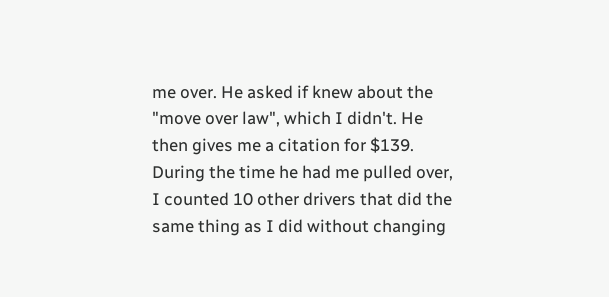me over. He asked if knew about the "move over law", which I didn't. He then gives me a citation for $139. During the time he had me pulled over, I counted 10 other drivers that did the same thing as I did without changing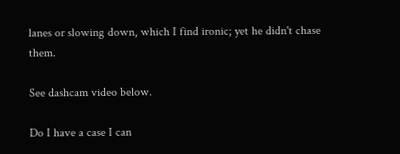lanes or slowing down, which I find ironic; yet he didn't chase them.

See dashcam video below.

Do I have a case I can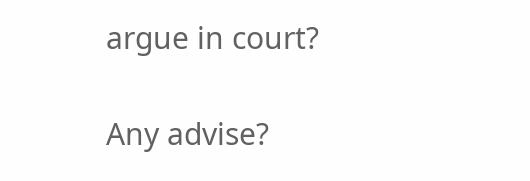argue in court?

Any advise?